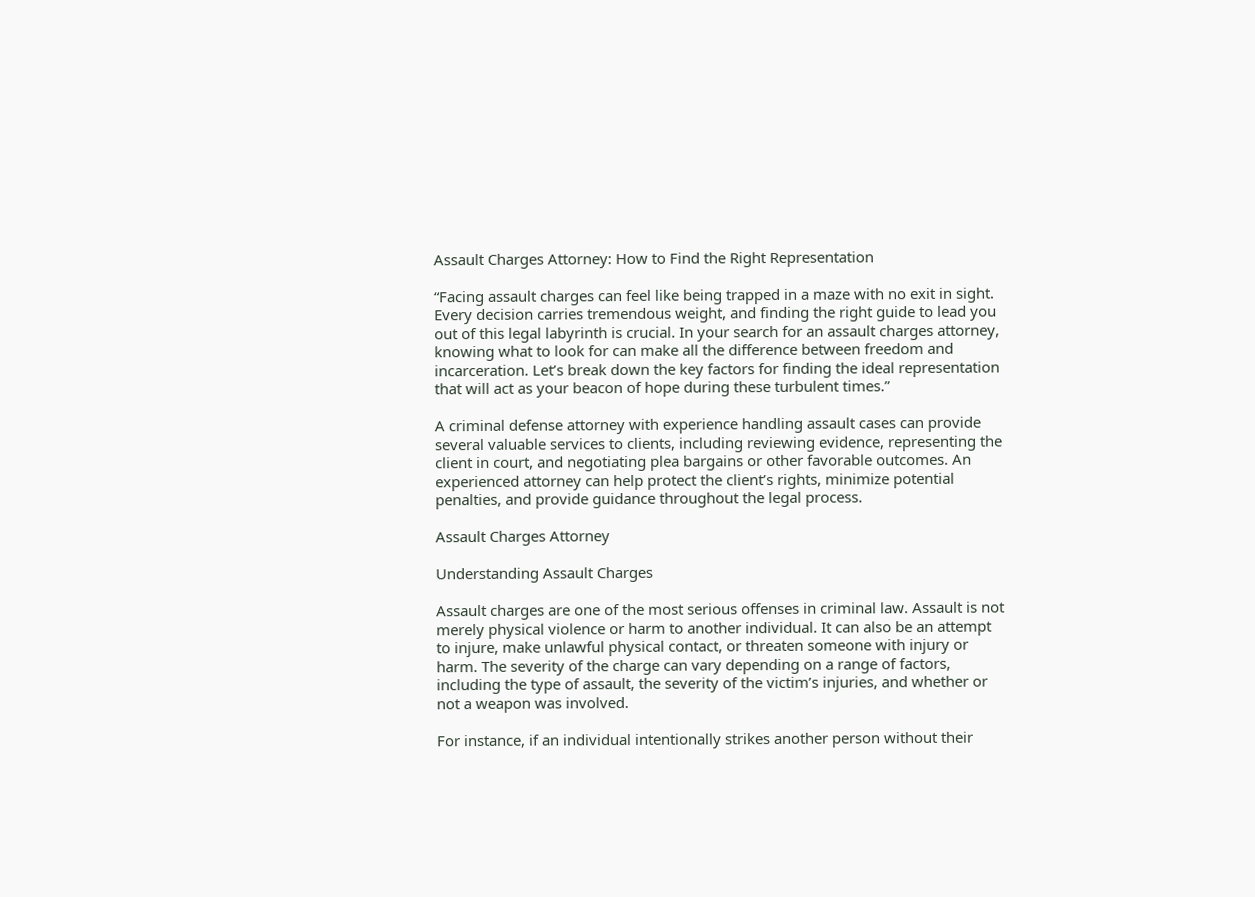Assault Charges Attorney: How to Find the Right Representation

“Facing assault charges can feel like being trapped in a maze with no exit in sight. Every decision carries tremendous weight, and finding the right guide to lead you out of this legal labyrinth is crucial. In your search for an assault charges attorney, knowing what to look for can make all the difference between freedom and incarceration. Let’s break down the key factors for finding the ideal representation that will act as your beacon of hope during these turbulent times.”

A criminal defense attorney with experience handling assault cases can provide several valuable services to clients, including reviewing evidence, representing the client in court, and negotiating plea bargains or other favorable outcomes. An experienced attorney can help protect the client’s rights, minimize potential penalties, and provide guidance throughout the legal process.

Assault Charges Attorney

Understanding Assault Charges

Assault charges are one of the most serious offenses in criminal law. Assault is not merely physical violence or harm to another individual. It can also be an attempt to injure, make unlawful physical contact, or threaten someone with injury or harm. The severity of the charge can vary depending on a range of factors, including the type of assault, the severity of the victim’s injuries, and whether or not a weapon was involved.

For instance, if an individual intentionally strikes another person without their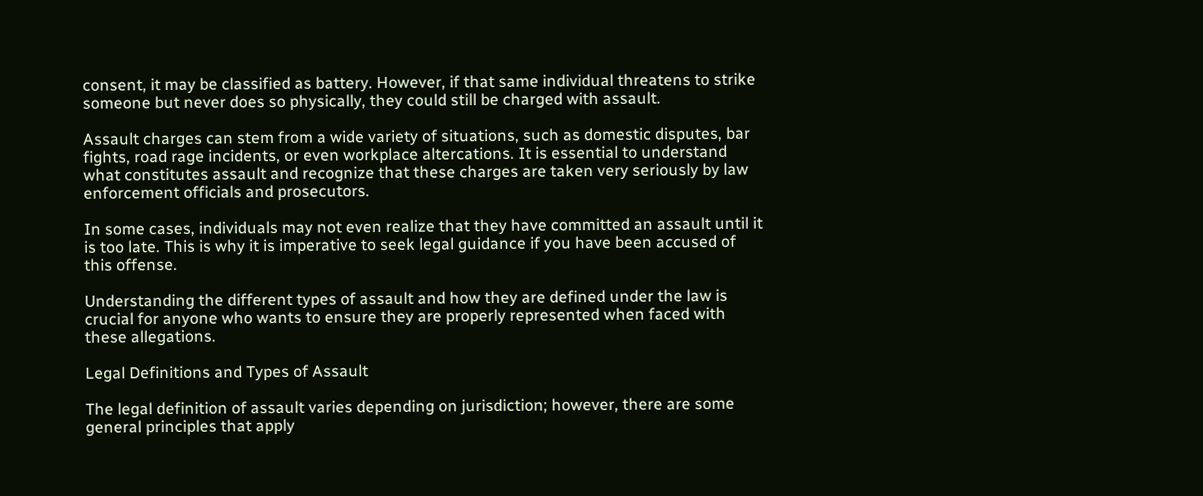consent, it may be classified as battery. However, if that same individual threatens to strike someone but never does so physically, they could still be charged with assault.

Assault charges can stem from a wide variety of situations, such as domestic disputes, bar fights, road rage incidents, or even workplace altercations. It is essential to understand what constitutes assault and recognize that these charges are taken very seriously by law enforcement officials and prosecutors.

In some cases, individuals may not even realize that they have committed an assault until it is too late. This is why it is imperative to seek legal guidance if you have been accused of this offense.

Understanding the different types of assault and how they are defined under the law is crucial for anyone who wants to ensure they are properly represented when faced with these allegations.

Legal Definitions and Types of Assault

The legal definition of assault varies depending on jurisdiction; however, there are some general principles that apply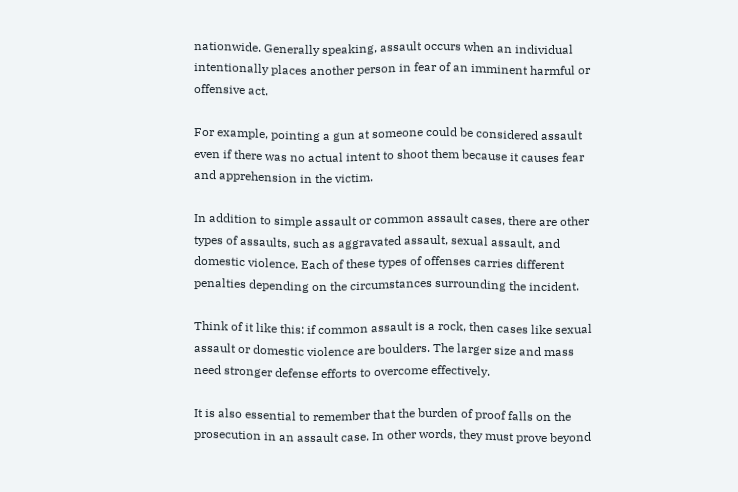nationwide. Generally speaking, assault occurs when an individual intentionally places another person in fear of an imminent harmful or offensive act.

For example, pointing a gun at someone could be considered assault even if there was no actual intent to shoot them because it causes fear and apprehension in the victim.

In addition to simple assault or common assault cases, there are other types of assaults, such as aggravated assault, sexual assault, and domestic violence. Each of these types of offenses carries different penalties depending on the circumstances surrounding the incident.

Think of it like this: if common assault is a rock, then cases like sexual assault or domestic violence are boulders. The larger size and mass need stronger defense efforts to overcome effectively.

It is also essential to remember that the burden of proof falls on the prosecution in an assault case. In other words, they must prove beyond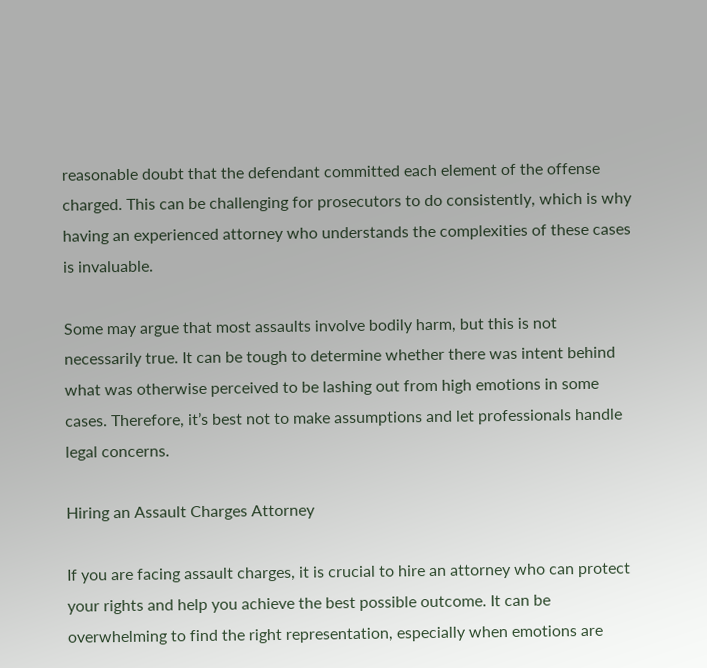reasonable doubt that the defendant committed each element of the offense charged. This can be challenging for prosecutors to do consistently, which is why having an experienced attorney who understands the complexities of these cases is invaluable.

Some may argue that most assaults involve bodily harm, but this is not necessarily true. It can be tough to determine whether there was intent behind what was otherwise perceived to be lashing out from high emotions in some cases. Therefore, it’s best not to make assumptions and let professionals handle legal concerns.

Hiring an Assault Charges Attorney

If you are facing assault charges, it is crucial to hire an attorney who can protect your rights and help you achieve the best possible outcome. It can be overwhelming to find the right representation, especially when emotions are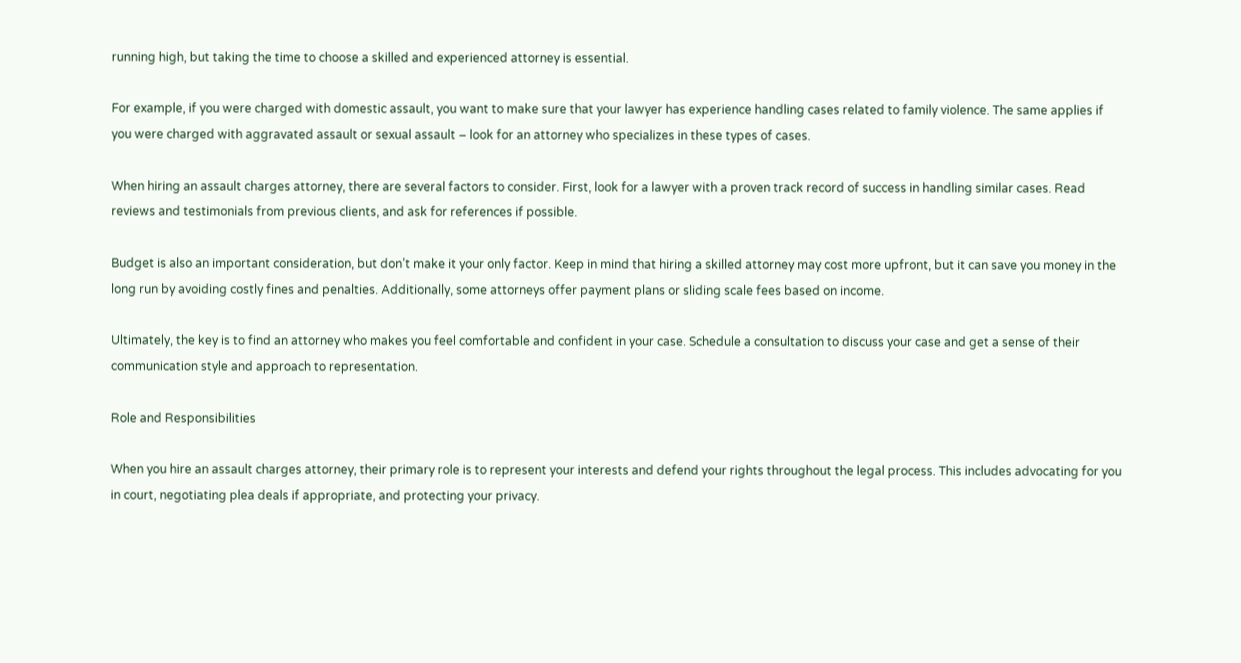running high, but taking the time to choose a skilled and experienced attorney is essential.

For example, if you were charged with domestic assault, you want to make sure that your lawyer has experience handling cases related to family violence. The same applies if you were charged with aggravated assault or sexual assault – look for an attorney who specializes in these types of cases.

When hiring an assault charges attorney, there are several factors to consider. First, look for a lawyer with a proven track record of success in handling similar cases. Read reviews and testimonials from previous clients, and ask for references if possible.

Budget is also an important consideration, but don’t make it your only factor. Keep in mind that hiring a skilled attorney may cost more upfront, but it can save you money in the long run by avoiding costly fines and penalties. Additionally, some attorneys offer payment plans or sliding scale fees based on income.

Ultimately, the key is to find an attorney who makes you feel comfortable and confident in your case. Schedule a consultation to discuss your case and get a sense of their communication style and approach to representation.

Role and Responsibilities

When you hire an assault charges attorney, their primary role is to represent your interests and defend your rights throughout the legal process. This includes advocating for you in court, negotiating plea deals if appropriate, and protecting your privacy.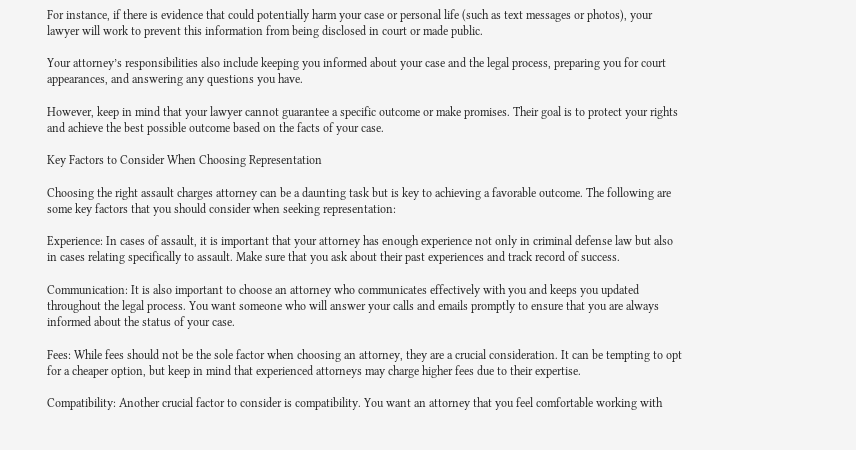For instance, if there is evidence that could potentially harm your case or personal life (such as text messages or photos), your lawyer will work to prevent this information from being disclosed in court or made public.

Your attorney’s responsibilities also include keeping you informed about your case and the legal process, preparing you for court appearances, and answering any questions you have.

However, keep in mind that your lawyer cannot guarantee a specific outcome or make promises. Their goal is to protect your rights and achieve the best possible outcome based on the facts of your case.

Key Factors to Consider When Choosing Representation

Choosing the right assault charges attorney can be a daunting task but is key to achieving a favorable outcome. The following are some key factors that you should consider when seeking representation:

Experience: In cases of assault, it is important that your attorney has enough experience not only in criminal defense law but also in cases relating specifically to assault. Make sure that you ask about their past experiences and track record of success.

Communication: It is also important to choose an attorney who communicates effectively with you and keeps you updated throughout the legal process. You want someone who will answer your calls and emails promptly to ensure that you are always informed about the status of your case.

Fees: While fees should not be the sole factor when choosing an attorney, they are a crucial consideration. It can be tempting to opt for a cheaper option, but keep in mind that experienced attorneys may charge higher fees due to their expertise.

Compatibility: Another crucial factor to consider is compatibility. You want an attorney that you feel comfortable working with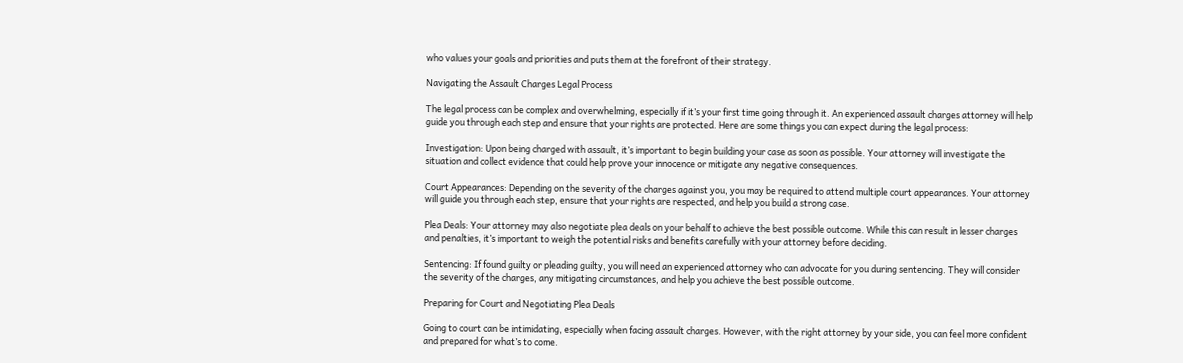who values your goals and priorities and puts them at the forefront of their strategy.

Navigating the Assault Charges Legal Process

The legal process can be complex and overwhelming, especially if it’s your first time going through it. An experienced assault charges attorney will help guide you through each step and ensure that your rights are protected. Here are some things you can expect during the legal process:

Investigation: Upon being charged with assault, it’s important to begin building your case as soon as possible. Your attorney will investigate the situation and collect evidence that could help prove your innocence or mitigate any negative consequences.

Court Appearances: Depending on the severity of the charges against you, you may be required to attend multiple court appearances. Your attorney will guide you through each step, ensure that your rights are respected, and help you build a strong case.

Plea Deals: Your attorney may also negotiate plea deals on your behalf to achieve the best possible outcome. While this can result in lesser charges and penalties, it’s important to weigh the potential risks and benefits carefully with your attorney before deciding.

Sentencing: If found guilty or pleading guilty, you will need an experienced attorney who can advocate for you during sentencing. They will consider the severity of the charges, any mitigating circumstances, and help you achieve the best possible outcome.

Preparing for Court and Negotiating Plea Deals

Going to court can be intimidating, especially when facing assault charges. However, with the right attorney by your side, you can feel more confident and prepared for what’s to come.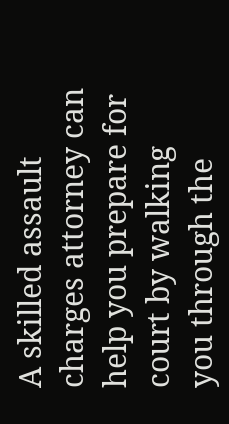A skilled assault charges attorney can help you prepare for court by walking you through the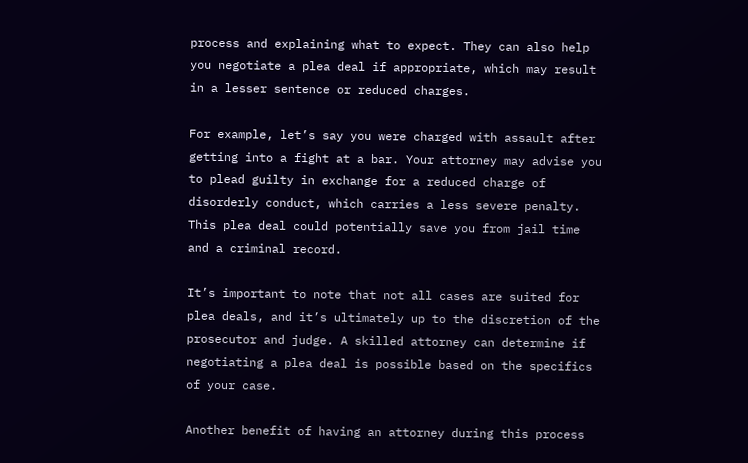process and explaining what to expect. They can also help you negotiate a plea deal if appropriate, which may result in a lesser sentence or reduced charges.

For example, let’s say you were charged with assault after getting into a fight at a bar. Your attorney may advise you to plead guilty in exchange for a reduced charge of disorderly conduct, which carries a less severe penalty. This plea deal could potentially save you from jail time and a criminal record.

It’s important to note that not all cases are suited for plea deals, and it’s ultimately up to the discretion of the prosecutor and judge. A skilled attorney can determine if negotiating a plea deal is possible based on the specifics of your case.

Another benefit of having an attorney during this process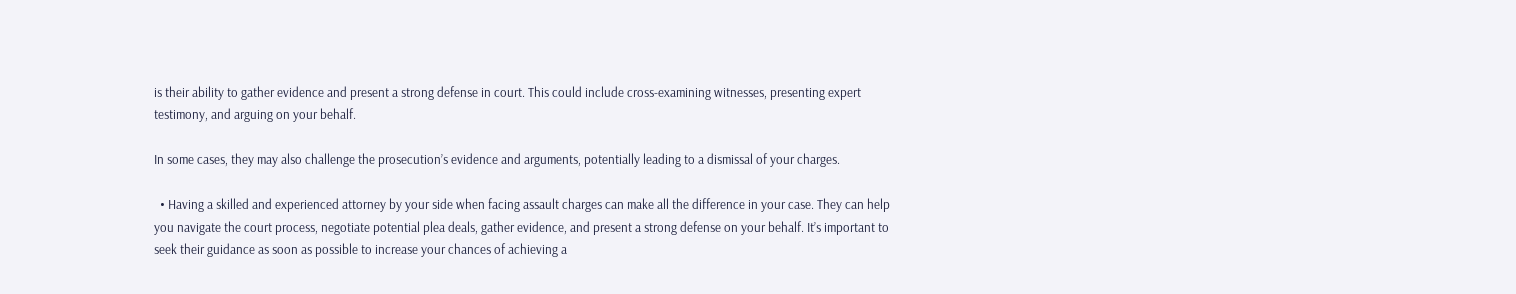is their ability to gather evidence and present a strong defense in court. This could include cross-examining witnesses, presenting expert testimony, and arguing on your behalf.

In some cases, they may also challenge the prosecution’s evidence and arguments, potentially leading to a dismissal of your charges.

  • Having a skilled and experienced attorney by your side when facing assault charges can make all the difference in your case. They can help you navigate the court process, negotiate potential plea deals, gather evidence, and present a strong defense on your behalf. It’s important to seek their guidance as soon as possible to increase your chances of achieving a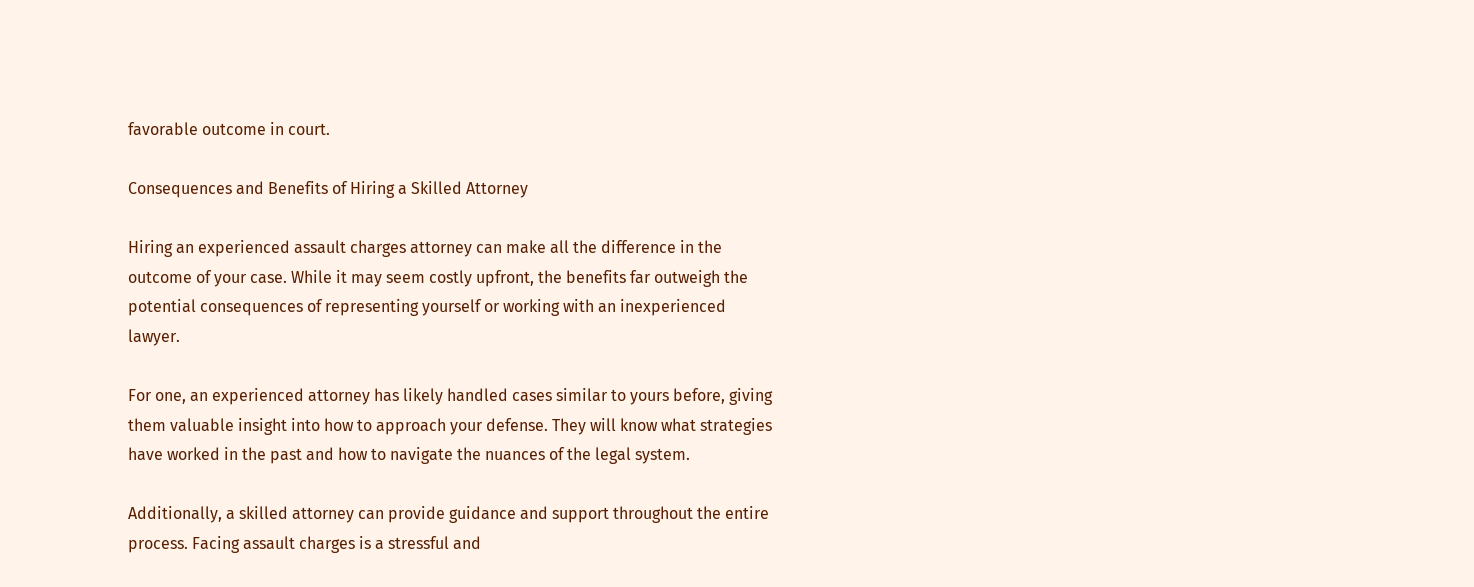favorable outcome in court.

Consequences and Benefits of Hiring a Skilled Attorney

Hiring an experienced assault charges attorney can make all the difference in the outcome of your case. While it may seem costly upfront, the benefits far outweigh the potential consequences of representing yourself or working with an inexperienced lawyer.

For one, an experienced attorney has likely handled cases similar to yours before, giving them valuable insight into how to approach your defense. They will know what strategies have worked in the past and how to navigate the nuances of the legal system.

Additionally, a skilled attorney can provide guidance and support throughout the entire process. Facing assault charges is a stressful and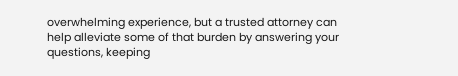overwhelming experience, but a trusted attorney can help alleviate some of that burden by answering your questions, keeping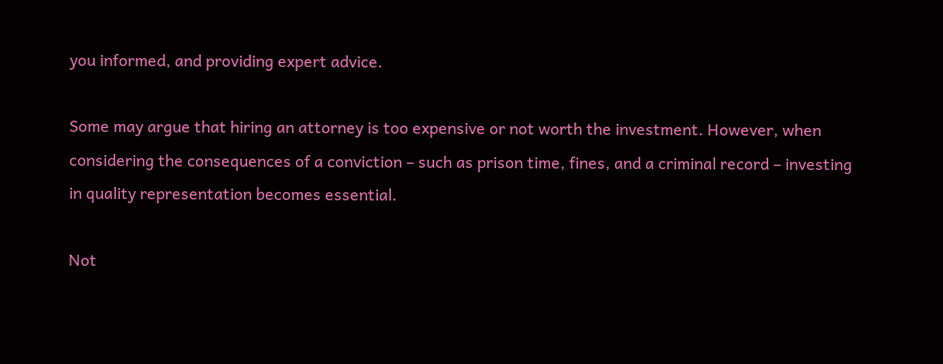you informed, and providing expert advice.

Some may argue that hiring an attorney is too expensive or not worth the investment. However, when considering the consequences of a conviction – such as prison time, fines, and a criminal record – investing in quality representation becomes essential.

Not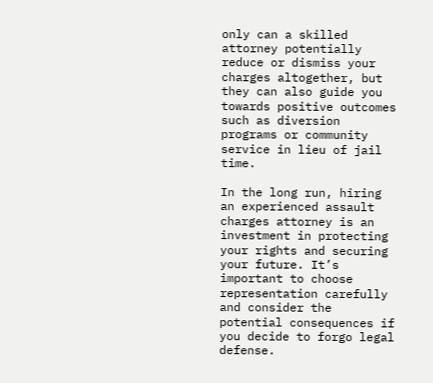only can a skilled attorney potentially reduce or dismiss your charges altogether, but they can also guide you towards positive outcomes such as diversion programs or community service in lieu of jail time.

In the long run, hiring an experienced assault charges attorney is an investment in protecting your rights and securing your future. It’s important to choose representation carefully and consider the potential consequences if you decide to forgo legal defense.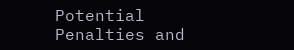Potential Penalties and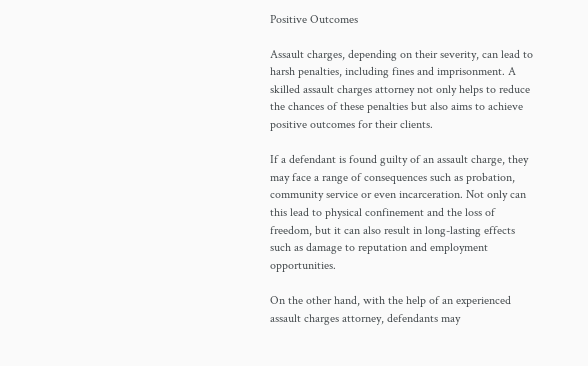Positive Outcomes

Assault charges, depending on their severity, can lead to harsh penalties, including fines and imprisonment. A skilled assault charges attorney not only helps to reduce the chances of these penalties but also aims to achieve positive outcomes for their clients.

If a defendant is found guilty of an assault charge, they may face a range of consequences such as probation, community service or even incarceration. Not only can this lead to physical confinement and the loss of freedom, but it can also result in long-lasting effects such as damage to reputation and employment opportunities.

On the other hand, with the help of an experienced assault charges attorney, defendants may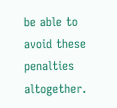be able to avoid these penalties altogether.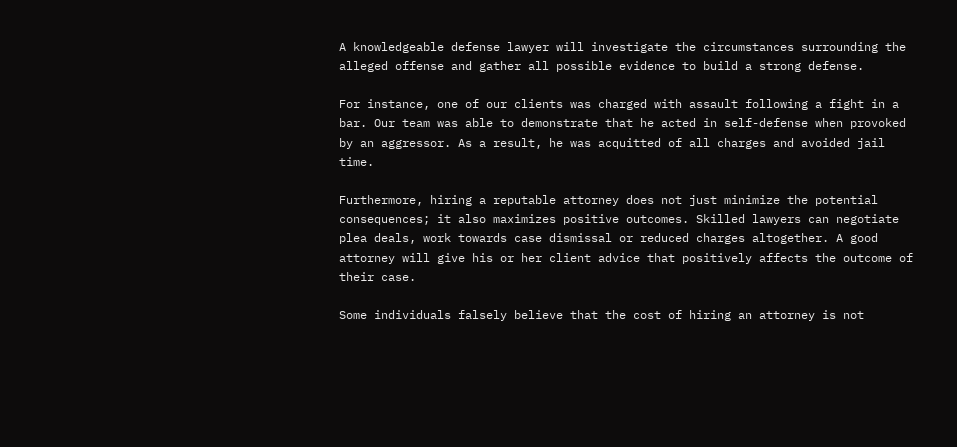A knowledgeable defense lawyer will investigate the circumstances surrounding the alleged offense and gather all possible evidence to build a strong defense.

For instance, one of our clients was charged with assault following a fight in a bar. Our team was able to demonstrate that he acted in self-defense when provoked by an aggressor. As a result, he was acquitted of all charges and avoided jail time.

Furthermore, hiring a reputable attorney does not just minimize the potential consequences; it also maximizes positive outcomes. Skilled lawyers can negotiate plea deals, work towards case dismissal or reduced charges altogether. A good attorney will give his or her client advice that positively affects the outcome of their case.

Some individuals falsely believe that the cost of hiring an attorney is not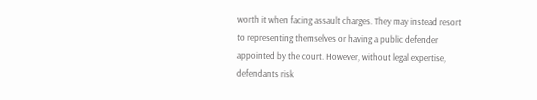worth it when facing assault charges. They may instead resort to representing themselves or having a public defender appointed by the court. However, without legal expertise, defendants risk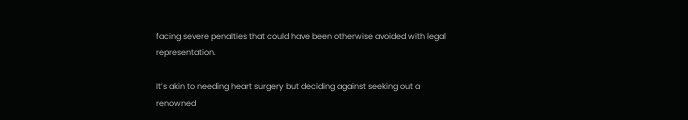facing severe penalties that could have been otherwise avoided with legal representation.

It’s akin to needing heart surgery but deciding against seeking out a renowned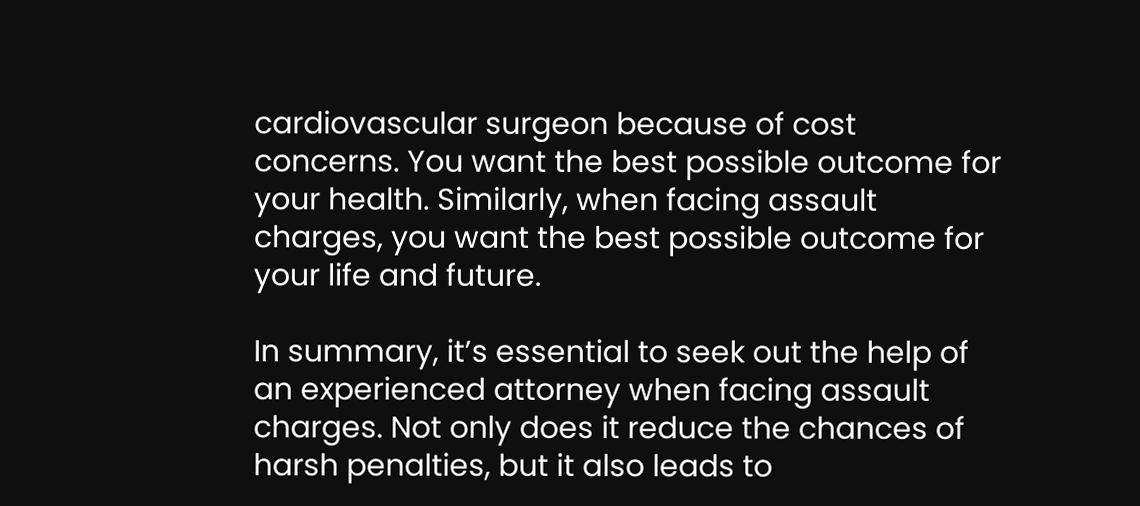cardiovascular surgeon because of cost concerns. You want the best possible outcome for your health. Similarly, when facing assault charges, you want the best possible outcome for your life and future.

In summary, it’s essential to seek out the help of an experienced attorney when facing assault charges. Not only does it reduce the chances of harsh penalties, but it also leads to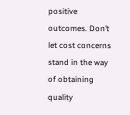positive outcomes. Don’t let cost concerns stand in the way of obtaining quality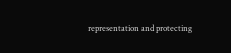representation and protecting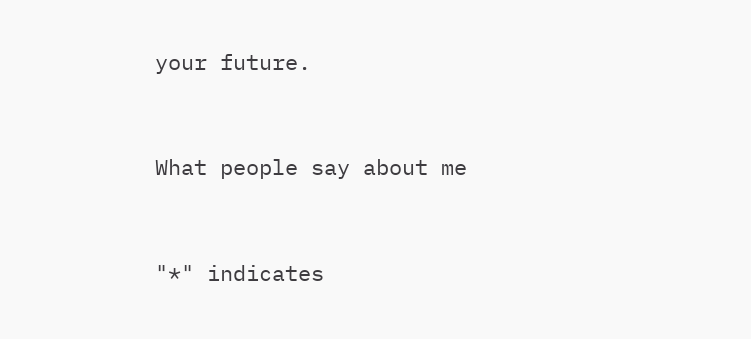your future.



What people say about me



"*" indicates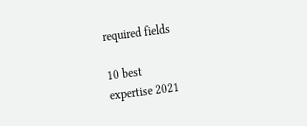required fields

10 best
expertise 2021